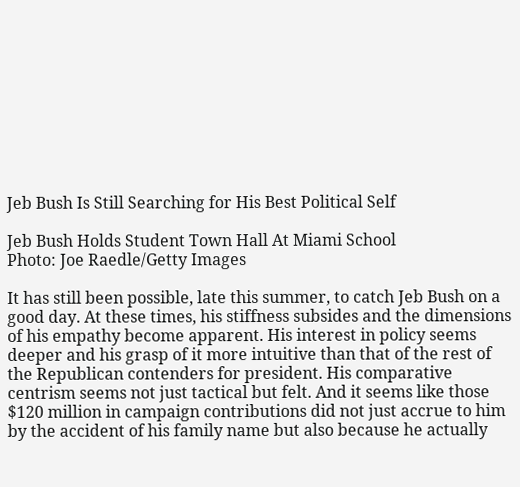Jeb Bush Is Still Searching for His Best Political Self

Jeb Bush Holds Student Town Hall At Miami School
Photo: Joe Raedle/Getty Images

It has still been possible, late this summer, to catch Jeb Bush on a good day. At these times, his stiffness subsides and the dimensions of his empathy become apparent. His interest in policy seems deeper and his grasp of it more intuitive than that of the rest of the Republican contenders for president. His comparative centrism seems not just tactical but felt. And it seems like those $120 million in campaign contributions did not just accrue to him by the accident of his family name but also because he actually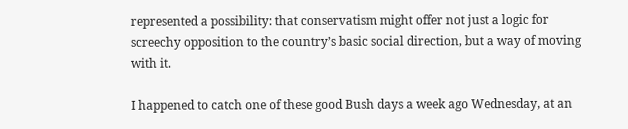represented a possibility: that conservatism might offer not just a logic for screechy opposition to the country’s basic social direction, but a way of moving with it.

I happened to catch one of these good Bush days a week ago Wednesday, at an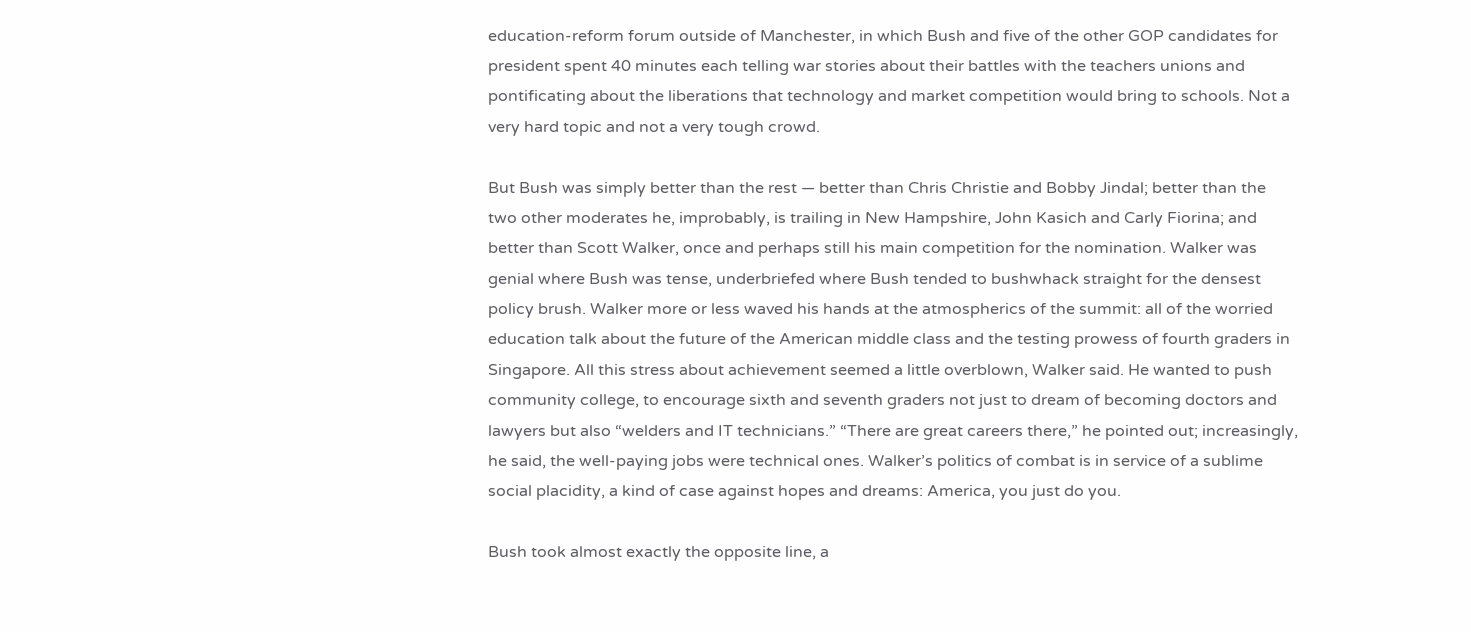education-reform forum outside of Manchester, in which Bush and five of the other GOP candidates for president spent 40 minutes each telling war stories about their battles with the teachers unions and pontificating about the liberations that technology and market competition would bring to schools. Not a very hard topic and not a very tough crowd.

But Bush was simply better than the rest — better than Chris Christie and Bobby Jindal; better than the two other moderates he, improbably, is trailing in New Hampshire, John Kasich and Carly Fiorina; and better than Scott Walker, once and perhaps still his main competition for the nomination. Walker was genial where Bush was tense, underbriefed where Bush tended to bushwhack straight for the densest policy brush. Walker more or less waved his hands at the atmospherics of the summit: all of the worried education talk about the future of the American middle class and the testing prowess of fourth graders in Singapore. All this stress about achievement seemed a little overblown, Walker said. He wanted to push community college, to encourage sixth and seventh graders not just to dream of becoming doctors and lawyers but also “welders and IT technicians.” “There are great careers there,” he pointed out; increasingly, he said, the well-paying jobs were technical ones. Walker’s politics of combat is in service of a sublime social placidity, a kind of case against hopes and dreams: America, you just do you.

Bush took almost exactly the opposite line, a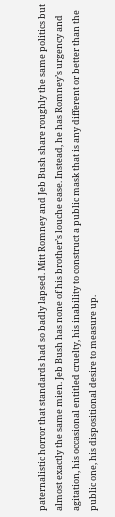paternalistic horror that standards had so badly lapsed. Mitt Romney and Jeb Bush share roughly the same politics but almost exactly the same mien. Jeb Bush has none of his brother’s louche ease. Instead, he has Romney’s urgency and agitation, his occasional entitled cruelty, his inability to construct a public mask that is any different or better than the public one, his dispositional desire to measure up.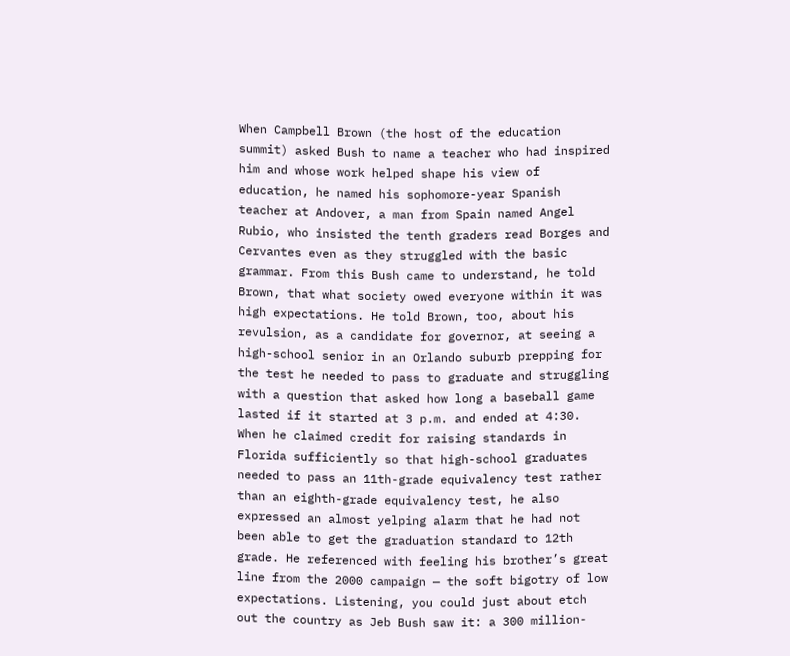When Campbell Brown (the host of the education summit) asked Bush to name a teacher who had inspired him and whose work helped shape his view of education, he named his sophomore-year Spanish teacher at Andover, a man from Spain named Angel Rubio, who insisted the tenth graders read Borges and Cervantes even as they struggled with the basic grammar. From this Bush came to understand, he told Brown, that what society owed everyone within it was high expectations. He told Brown, too, about his revulsion, as a candidate for governor, at seeing a high-school senior in an Orlando suburb prepping for the test he needed to pass to graduate and struggling with a question that asked how long a baseball game lasted if it started at 3 p.m. and ended at 4:30. When he claimed credit for raising standards in Florida sufficiently so that high-school graduates needed to pass an 11th-grade equivalency test rather than an eighth-grade equivalency test, he also expressed an almost yelping alarm that he had not been able to get the graduation standard to 12th grade. He referenced with feeling his brother’s great line from the 2000 campaign — the soft bigotry of low expectations. Listening, you could just about etch out the country as Jeb Bush saw it: a 300 million-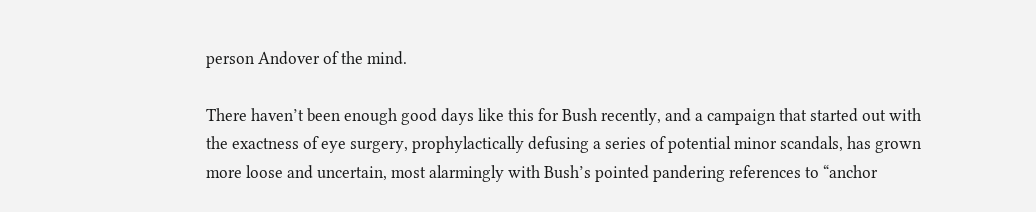person Andover of the mind.

There haven’t been enough good days like this for Bush recently, and a campaign that started out with the exactness of eye surgery, prophylactically defusing a series of potential minor scandals, has grown more loose and uncertain, most alarmingly with Bush’s pointed pandering references to “anchor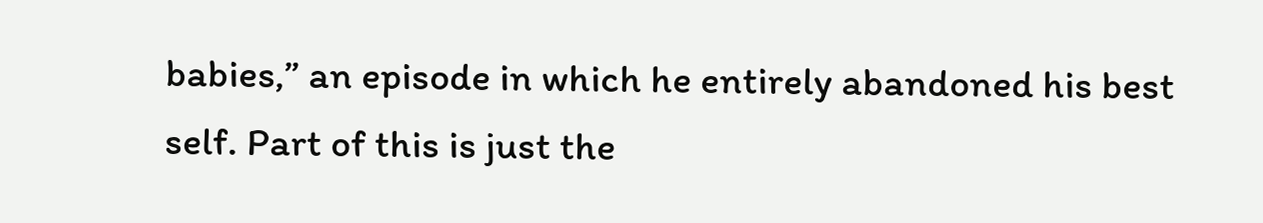babies,” an episode in which he entirely abandoned his best self. Part of this is just the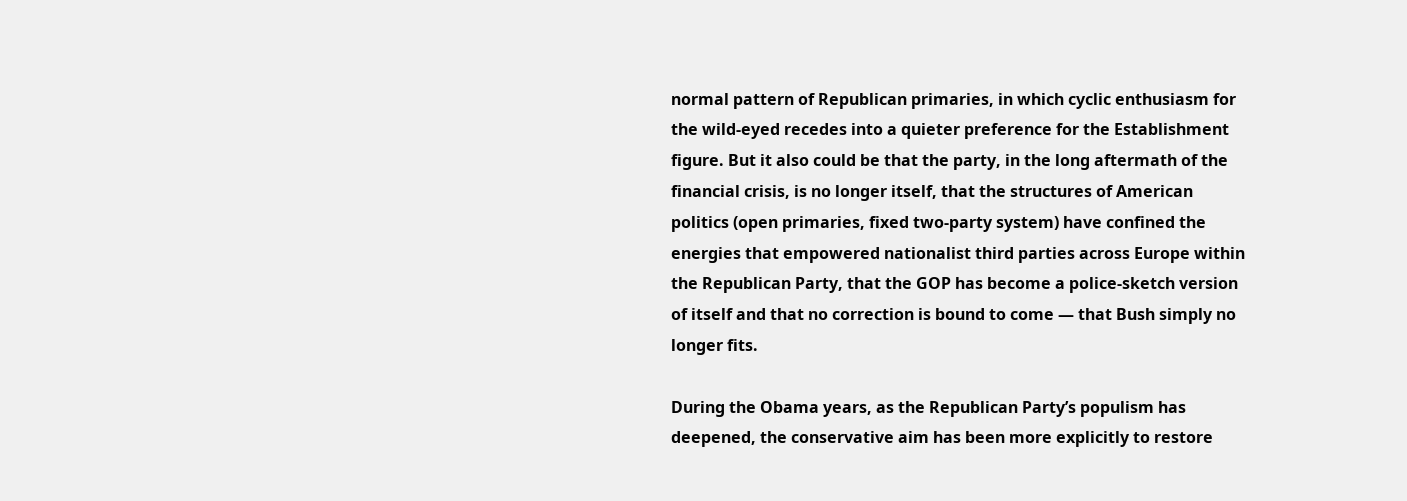normal pattern of Republican primaries, in which cyclic enthusiasm for the wild-eyed recedes into a quieter preference for the Establishment figure. But it also could be that the party, in the long aftermath of the financial crisis, is no longer itself, that the structures of American politics (open primaries, fixed two-party system) have confined the energies that empowered nationalist third parties across Europe within the Republican Party, that the GOP has become a police-sketch version of itself and that no correction is bound to come — that Bush simply no longer fits.

During the Obama years, as the Republican Party’s populism has deepened, the conservative aim has been more explicitly to restore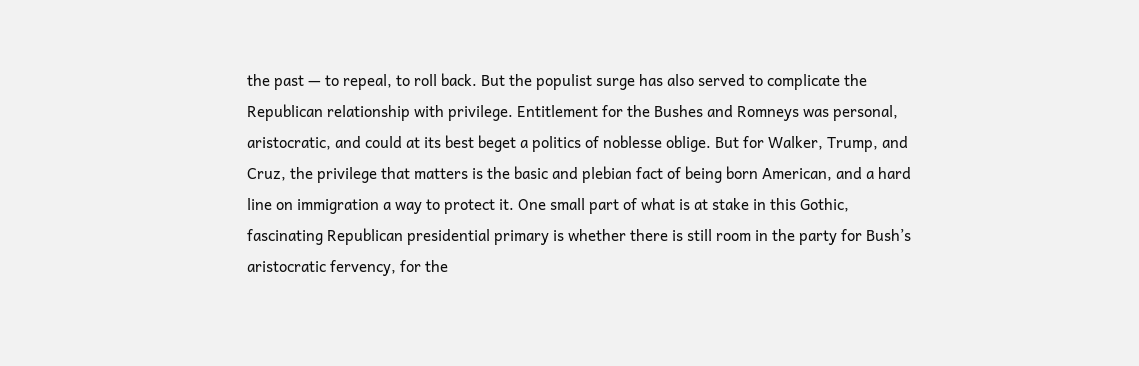the past — to repeal, to roll back. But the populist surge has also served to complicate the Republican relationship with privilege. Entitlement for the Bushes and Romneys was personal, aristocratic, and could at its best beget a politics of noblesse oblige. But for Walker, Trump, and Cruz, the privilege that matters is the basic and plebian fact of being born American, and a hard line on immigration a way to protect it. One small part of what is at stake in this Gothic, fascinating Republican presidential primary is whether there is still room in the party for Bush’s aristocratic fervency, for the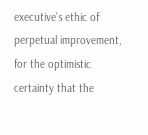executive’s ethic of perpetual improvement, for the optimistic certainty that the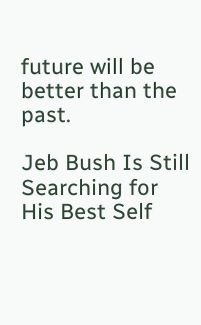future will be better than the past.

Jeb Bush Is Still Searching for His Best Self